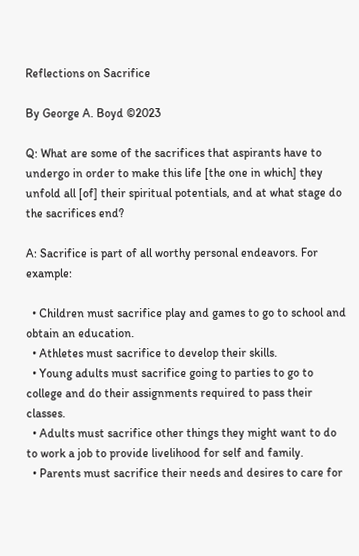Reflections on Sacrifice

By George A. Boyd ©2023

Q: What are some of the sacrifices that aspirants have to undergo in order to make this life [the one in which] they unfold all [of] their spiritual potentials, and at what stage do the sacrifices end?

A: Sacrifice is part of all worthy personal endeavors. For example:

  • Children must sacrifice play and games to go to school and obtain an education.
  • Athletes must sacrifice to develop their skills.
  • Young adults must sacrifice going to parties to go to college and do their assignments required to pass their classes.
  • Adults must sacrifice other things they might want to do to work a job to provide livelihood for self and family.
  • Parents must sacrifice their needs and desires to care for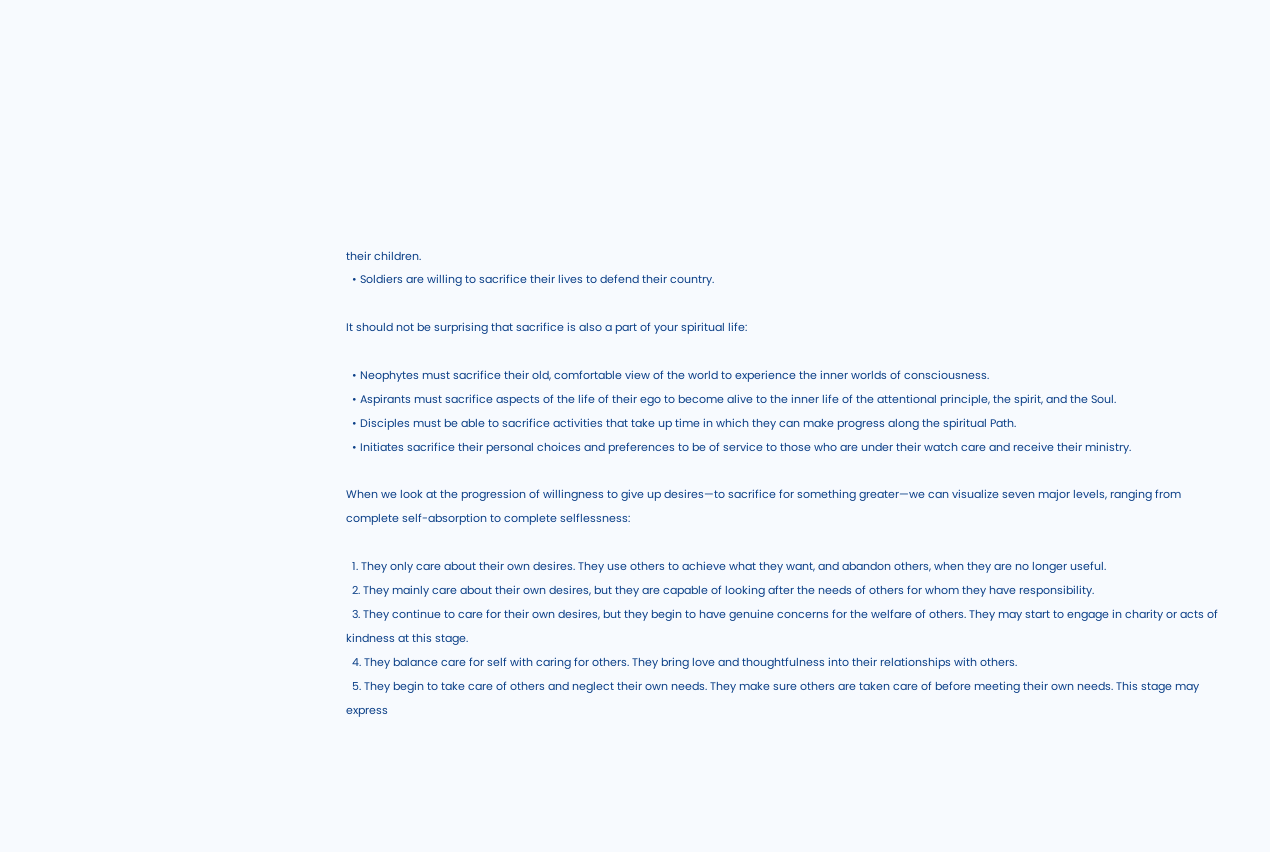their children.
  • Soldiers are willing to sacrifice their lives to defend their country.

It should not be surprising that sacrifice is also a part of your spiritual life:

  • Neophytes must sacrifice their old, comfortable view of the world to experience the inner worlds of consciousness.
  • Aspirants must sacrifice aspects of the life of their ego to become alive to the inner life of the attentional principle, the spirit, and the Soul.
  • Disciples must be able to sacrifice activities that take up time in which they can make progress along the spiritual Path.
  • Initiates sacrifice their personal choices and preferences to be of service to those who are under their watch care and receive their ministry.

When we look at the progression of willingness to give up desires—to sacrifice for something greater—we can visualize seven major levels, ranging from complete self-absorption to complete selflessness:

  1. They only care about their own desires. They use others to achieve what they want, and abandon others, when they are no longer useful.
  2. They mainly care about their own desires, but they are capable of looking after the needs of others for whom they have responsibility.
  3. They continue to care for their own desires, but they begin to have genuine concerns for the welfare of others. They may start to engage in charity or acts of kindness at this stage.
  4. They balance care for self with caring for others. They bring love and thoughtfulness into their relationships with others.
  5. They begin to take care of others and neglect their own needs. They make sure others are taken care of before meeting their own needs. This stage may express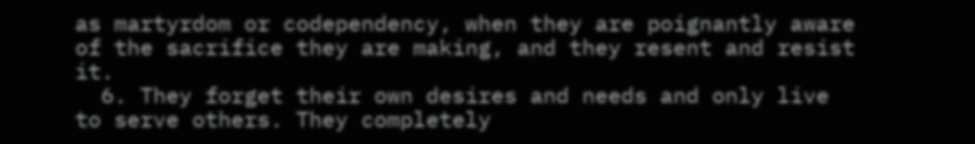as martyrdom or codependency, when they are poignantly aware of the sacrifice they are making, and they resent and resist it.
  6. They forget their own desires and needs and only live to serve others. They completely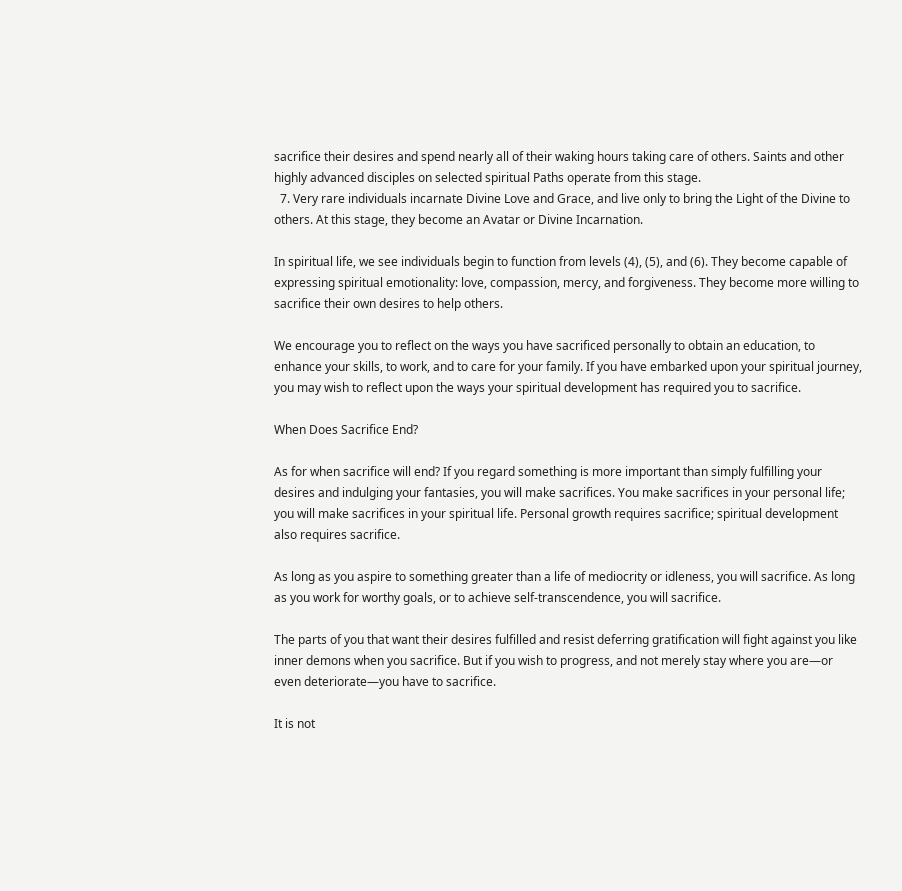sacrifice their desires and spend nearly all of their waking hours taking care of others. Saints and other highly advanced disciples on selected spiritual Paths operate from this stage.
  7. Very rare individuals incarnate Divine Love and Grace, and live only to bring the Light of the Divine to others. At this stage, they become an Avatar or Divine Incarnation.

In spiritual life, we see individuals begin to function from levels (4), (5), and (6). They become capable of expressing spiritual emotionality: love, compassion, mercy, and forgiveness. They become more willing to sacrifice their own desires to help others.

We encourage you to reflect on the ways you have sacrificed personally to obtain an education, to enhance your skills, to work, and to care for your family. If you have embarked upon your spiritual journey, you may wish to reflect upon the ways your spiritual development has required you to sacrifice.

When Does Sacrifice End?

As for when sacrifice will end? If you regard something is more important than simply fulfilling your desires and indulging your fantasies, you will make sacrifices. You make sacrifices in your personal life; you will make sacrifices in your spiritual life. Personal growth requires sacrifice; spiritual development also requires sacrifice.

As long as you aspire to something greater than a life of mediocrity or idleness, you will sacrifice. As long as you work for worthy goals, or to achieve self-transcendence, you will sacrifice.

The parts of you that want their desires fulfilled and resist deferring gratification will fight against you like inner demons when you sacrifice. But if you wish to progress, and not merely stay where you are—or even deteriorate—you have to sacrifice.

It is not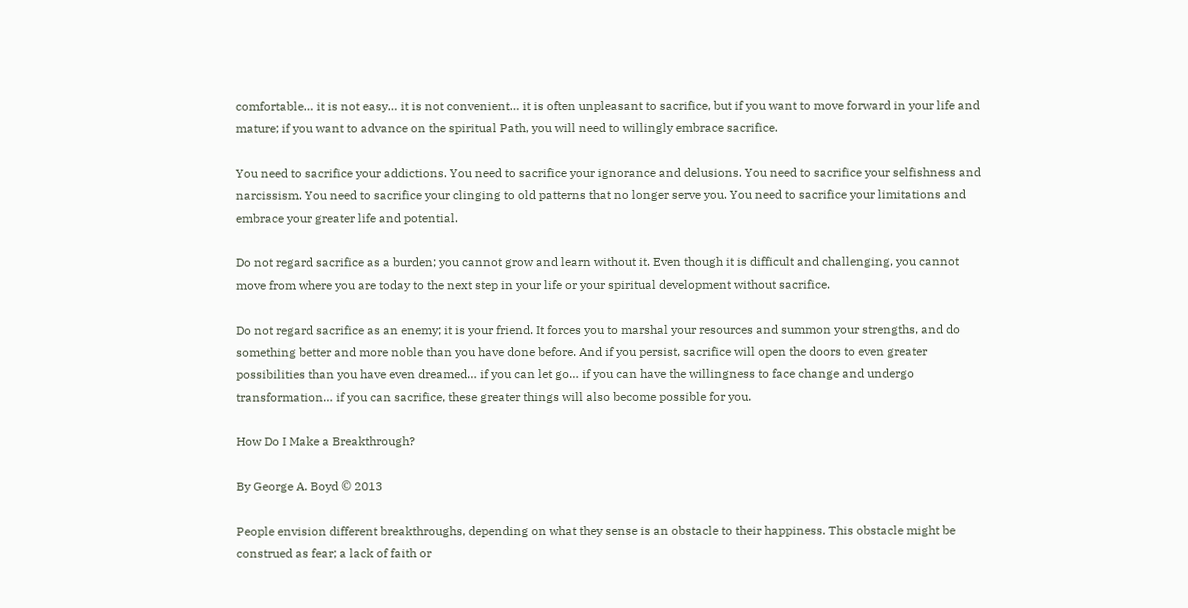comfortable… it is not easy… it is not convenient… it is often unpleasant to sacrifice, but if you want to move forward in your life and mature; if you want to advance on the spiritual Path, you will need to willingly embrace sacrifice.

You need to sacrifice your addictions. You need to sacrifice your ignorance and delusions. You need to sacrifice your selfishness and narcissism. You need to sacrifice your clinging to old patterns that no longer serve you. You need to sacrifice your limitations and embrace your greater life and potential.

Do not regard sacrifice as a burden; you cannot grow and learn without it. Even though it is difficult and challenging, you cannot move from where you are today to the next step in your life or your spiritual development without sacrifice.

Do not regard sacrifice as an enemy; it is your friend. It forces you to marshal your resources and summon your strengths, and do something better and more noble than you have done before. And if you persist, sacrifice will open the doors to even greater possibilities than you have even dreamed… if you can let go… if you can have the willingness to face change and undergo transformation… if you can sacrifice, these greater things will also become possible for you.

How Do I Make a Breakthrough?

By George A. Boyd © 2013

People envision different breakthroughs, depending on what they sense is an obstacle to their happiness. This obstacle might be construed as fear; a lack of faith or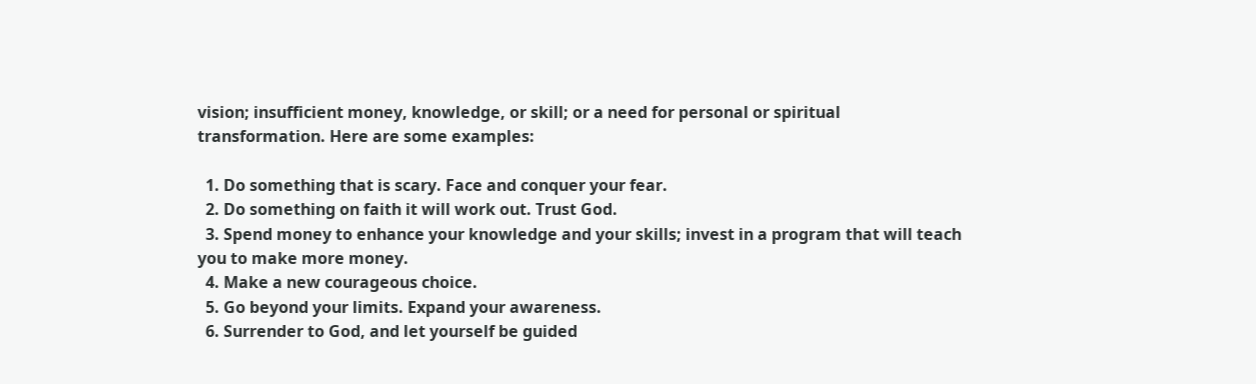vision; insufficient money, knowledge, or skill; or a need for personal or spiritual transformation. Here are some examples:

  1. Do something that is scary. Face and conquer your fear.
  2. Do something on faith it will work out. Trust God.
  3. Spend money to enhance your knowledge and your skills; invest in a program that will teach you to make more money.
  4. Make a new courageous choice.
  5. Go beyond your limits. Expand your awareness.
  6. Surrender to God, and let yourself be guided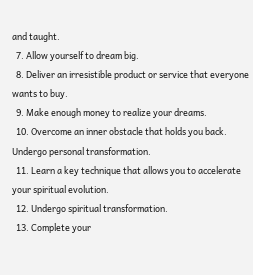and taught.
  7. Allow yourself to dream big.
  8. Deliver an irresistible product or service that everyone wants to buy.
  9. Make enough money to realize your dreams.
  10. Overcome an inner obstacle that holds you back. Undergo personal transformation.
  11. Learn a key technique that allows you to accelerate your spiritual evolution.
  12. Undergo spiritual transformation.
  13. Complete your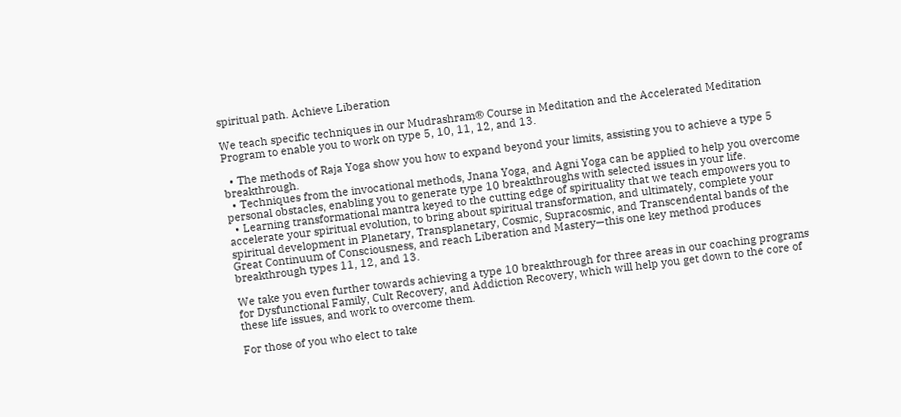spiritual path. Achieve Liberation

We teach specific techniques in our Mudrashram® Course in Meditation and the Accelerated Meditation Program to enable you to work on type 5, 10, 11, 12, and 13.

  • The methods of Raja Yoga show you how to expand beyond your limits, assisting you to achieve a type 5 breakthrough.
  • Techniques from the invocational methods, Jnana Yoga, and Agni Yoga can be applied to help you overcome personal obstacles, enabling you to generate type 10 breakthroughs with selected issues in your life.
  • Learning transformational mantra keyed to the cutting edge of spirituality that we teach empowers you to accelerate your spiritual evolution, to bring about spiritual transformation, and ultimately, complete your spiritual development in Planetary, Transplanetary, Cosmic, Supracosmic, and Transcendental bands of the Great Continuum of Consciousness, and reach Liberation and Mastery—this one key method produces breakthrough types 11, 12, and 13.

We take you even further towards achieving a type 10 breakthrough for three areas in our coaching programs for Dysfunctional Family, Cult Recovery, and Addiction Recovery, which will help you get down to the core of these life issues, and work to overcome them.

For those of you who elect to take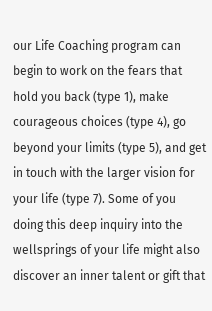our Life Coaching program can begin to work on the fears that hold you back (type 1), make courageous choices (type 4), go beyond your limits (type 5), and get in touch with the larger vision for your life (type 7). Some of you doing this deep inquiry into the wellsprings of your life might also discover an inner talent or gift that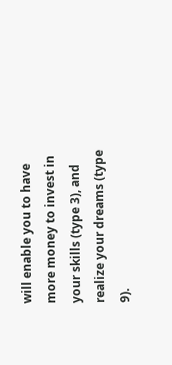will enable you to have more money to invest in your skills (type 3), and realize your dreams (type 9).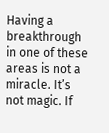Having a breakthrough in one of these areas is not a miracle. It’s not magic. If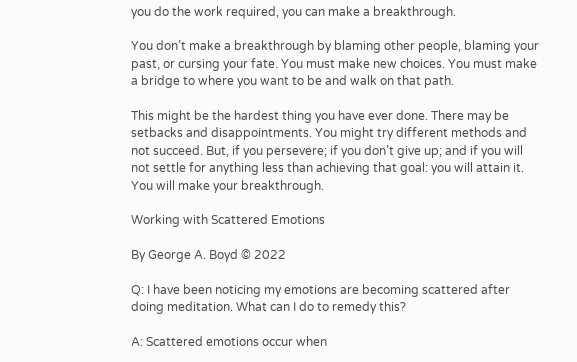you do the work required, you can make a breakthrough.

You don’t make a breakthrough by blaming other people, blaming your past, or cursing your fate. You must make new choices. You must make a bridge to where you want to be and walk on that path.

This might be the hardest thing you have ever done. There may be setbacks and disappointments. You might try different methods and not succeed. But, if you persevere; if you don’t give up; and if you will not settle for anything less than achieving that goal: you will attain it. You will make your breakthrough.

Working with Scattered Emotions

By George A. Boyd © 2022

Q: I have been noticing my emotions are becoming scattered after doing meditation. What can I do to remedy this?

A: Scattered emotions occur when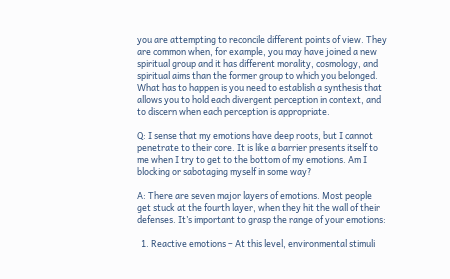you are attempting to reconcile different points of view. They are common when, for example, you may have joined a new spiritual group and it has different morality, cosmology, and spiritual aims than the former group to which you belonged. What has to happen is you need to establish a synthesis that allows you to hold each divergent perception in context, and to discern when each perception is appropriate.

Q: I sense that my emotions have deep roots, but I cannot penetrate to their core. It is like a barrier presents itself to me when I try to get to the bottom of my emotions. Am I blocking or sabotaging myself in some way?

A: There are seven major layers of emotions. Most people get stuck at the fourth layer, when they hit the wall of their defenses. It’s important to grasp the range of your emotions:

  1. Reactive emotions – At this level, environmental stimuli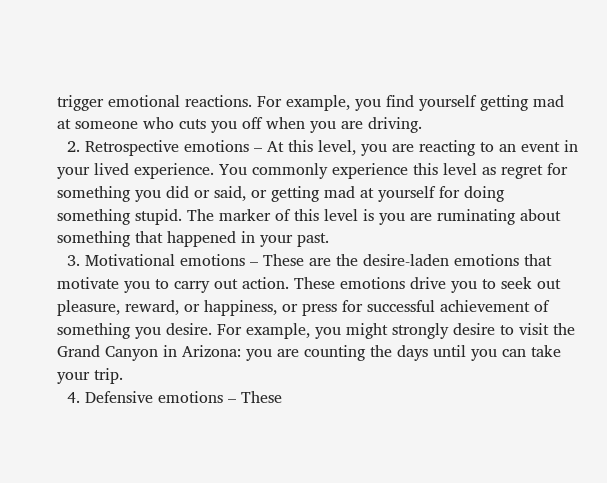trigger emotional reactions. For example, you find yourself getting mad at someone who cuts you off when you are driving.
  2. Retrospective emotions – At this level, you are reacting to an event in your lived experience. You commonly experience this level as regret for something you did or said, or getting mad at yourself for doing something stupid. The marker of this level is you are ruminating about something that happened in your past.
  3. Motivational emotions – These are the desire-laden emotions that motivate you to carry out action. These emotions drive you to seek out pleasure, reward, or happiness, or press for successful achievement of something you desire. For example, you might strongly desire to visit the Grand Canyon in Arizona: you are counting the days until you can take your trip.
  4. Defensive emotions – These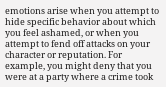emotions arise when you attempt to hide specific behavior about which you feel ashamed, or when you attempt to fend off attacks on your character or reputation. For example, you might deny that you were at a party where a crime took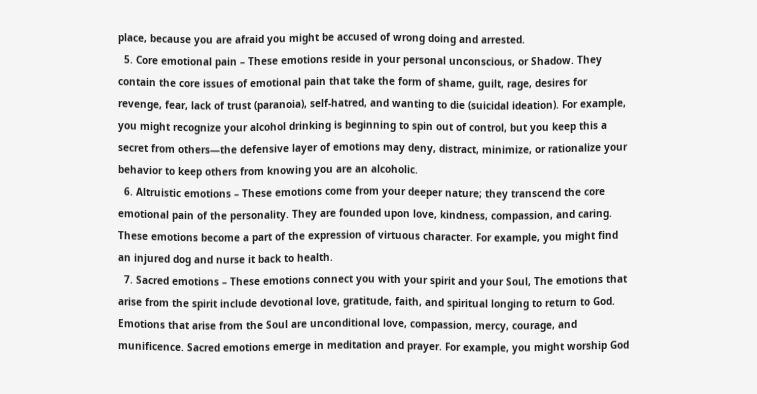place, because you are afraid you might be accused of wrong doing and arrested.
  5. Core emotional pain – These emotions reside in your personal unconscious, or Shadow. They contain the core issues of emotional pain that take the form of shame, guilt, rage, desires for revenge, fear, lack of trust (paranoia), self-hatred, and wanting to die (suicidal ideation). For example, you might recognize your alcohol drinking is beginning to spin out of control, but you keep this a secret from others—the defensive layer of emotions may deny, distract, minimize, or rationalize your behavior to keep others from knowing you are an alcoholic.
  6. Altruistic emotions – These emotions come from your deeper nature; they transcend the core emotional pain of the personality. They are founded upon love, kindness, compassion, and caring. These emotions become a part of the expression of virtuous character. For example, you might find an injured dog and nurse it back to health.
  7. Sacred emotions – These emotions connect you with your spirit and your Soul, The emotions that arise from the spirit include devotional love, gratitude, faith, and spiritual longing to return to God. Emotions that arise from the Soul are unconditional love, compassion, mercy, courage, and munificence. Sacred emotions emerge in meditation and prayer. For example, you might worship God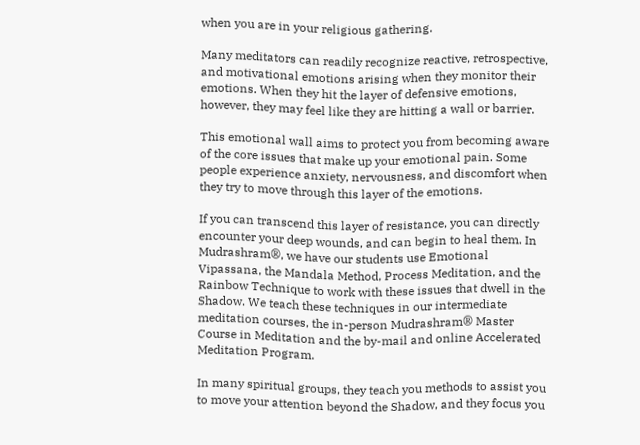when you are in your religious gathering.

Many meditators can readily recognize reactive, retrospective, and motivational emotions arising when they monitor their emotions. When they hit the layer of defensive emotions, however, they may feel like they are hitting a wall or barrier.

This emotional wall aims to protect you from becoming aware of the core issues that make up your emotional pain. Some people experience anxiety, nervousness, and discomfort when they try to move through this layer of the emotions.

If you can transcend this layer of resistance, you can directly encounter your deep wounds, and can begin to heal them. In Mudrashram®, we have our students use Emotional Vipassana, the Mandala Method, Process Meditation, and the Rainbow Technique to work with these issues that dwell in the Shadow. We teach these techniques in our intermediate meditation courses, the in-person Mudrashram® Master Course in Meditation and the by-mail and online Accelerated Meditation Program.

In many spiritual groups, they teach you methods to assist you to move your attention beyond the Shadow, and they focus you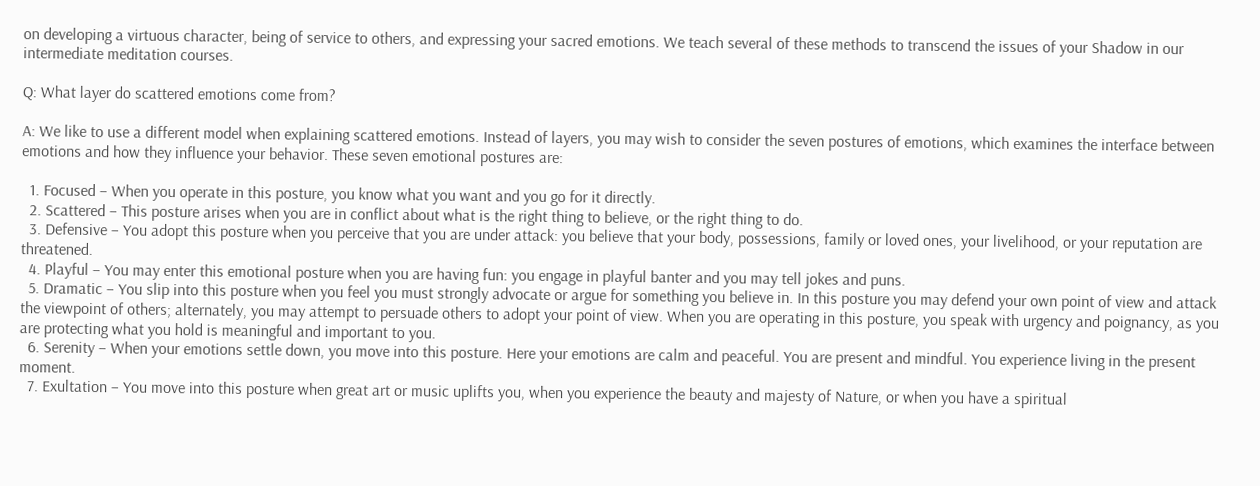on developing a virtuous character, being of service to others, and expressing your sacred emotions. We teach several of these methods to transcend the issues of your Shadow in our intermediate meditation courses.

Q: What layer do scattered emotions come from?

A: We like to use a different model when explaining scattered emotions. Instead of layers, you may wish to consider the seven postures of emotions, which examines the interface between emotions and how they influence your behavior. These seven emotional postures are:

  1. Focused – When you operate in this posture, you know what you want and you go for it directly.
  2. Scattered – This posture arises when you are in conflict about what is the right thing to believe, or the right thing to do.
  3. Defensive – You adopt this posture when you perceive that you are under attack: you believe that your body, possessions, family or loved ones, your livelihood, or your reputation are threatened.
  4. Playful – You may enter this emotional posture when you are having fun: you engage in playful banter and you may tell jokes and puns.
  5. Dramatic – You slip into this posture when you feel you must strongly advocate or argue for something you believe in. In this posture you may defend your own point of view and attack the viewpoint of others; alternately, you may attempt to persuade others to adopt your point of view. When you are operating in this posture, you speak with urgency and poignancy, as you are protecting what you hold is meaningful and important to you.
  6. Serenity – When your emotions settle down, you move into this posture. Here your emotions are calm and peaceful. You are present and mindful. You experience living in the present moment.
  7. Exultation – You move into this posture when great art or music uplifts you, when you experience the beauty and majesty of Nature, or when you have a spiritual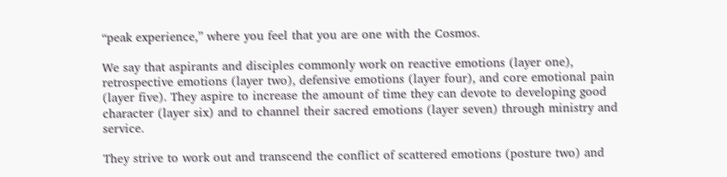“peak experience,” where you feel that you are one with the Cosmos.

We say that aspirants and disciples commonly work on reactive emotions (layer one), retrospective emotions (layer two), defensive emotions (layer four), and core emotional pain (layer five). They aspire to increase the amount of time they can devote to developing good character (layer six) and to channel their sacred emotions (layer seven) through ministry and service.

They strive to work out and transcend the conflict of scattered emotions (posture two) and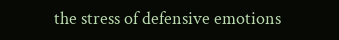the stress of defensive emotions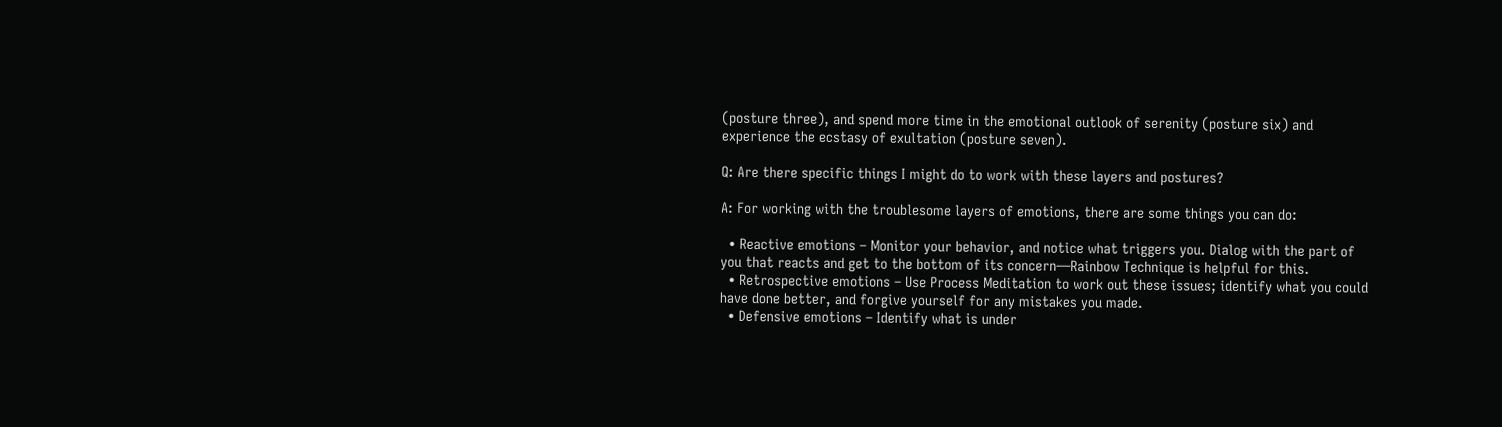(posture three), and spend more time in the emotional outlook of serenity (posture six) and experience the ecstasy of exultation (posture seven).

Q: Are there specific things I might do to work with these layers and postures?

A: For working with the troublesome layers of emotions, there are some things you can do:

  • Reactive emotions – Monitor your behavior, and notice what triggers you. Dialog with the part of you that reacts and get to the bottom of its concern—Rainbow Technique is helpful for this.
  • Retrospective emotions – Use Process Meditation to work out these issues; identify what you could have done better, and forgive yourself for any mistakes you made.
  • Defensive emotions – Identify what is under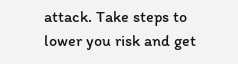attack. Take steps to lower you risk and get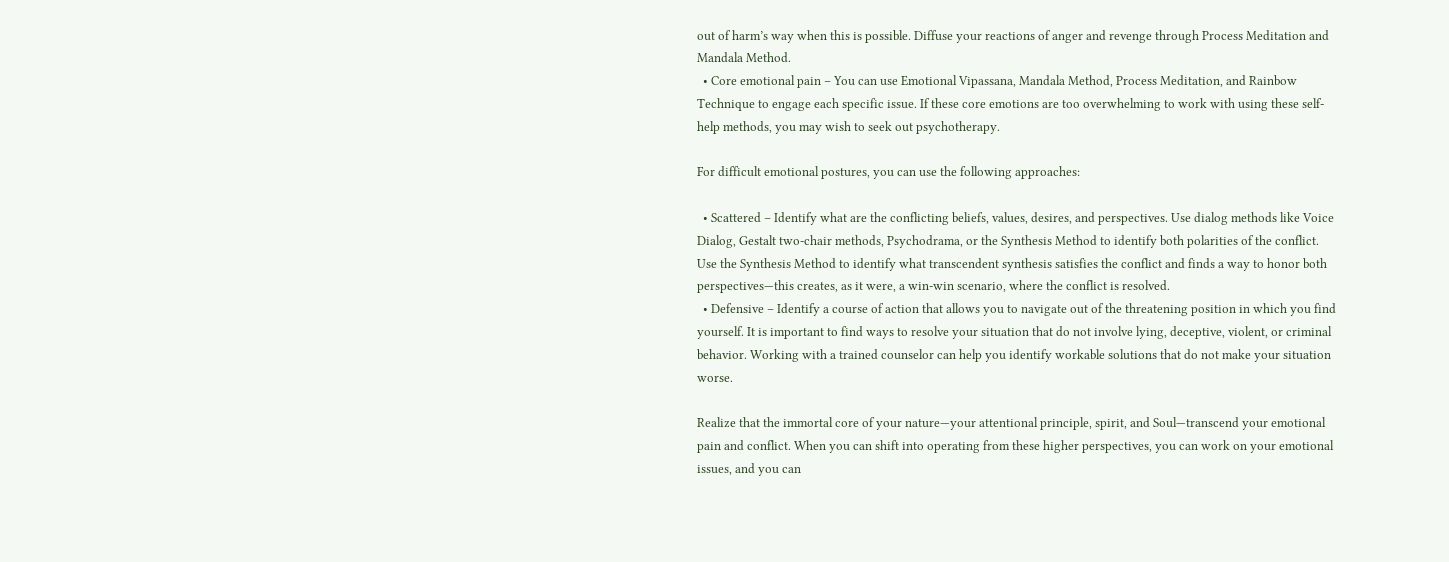out of harm’s way when this is possible. Diffuse your reactions of anger and revenge through Process Meditation and Mandala Method.
  • Core emotional pain – You can use Emotional Vipassana, Mandala Method, Process Meditation, and Rainbow Technique to engage each specific issue. If these core emotions are too overwhelming to work with using these self-help methods, you may wish to seek out psychotherapy.

For difficult emotional postures, you can use the following approaches:

  • Scattered – Identify what are the conflicting beliefs, values, desires, and perspectives. Use dialog methods like Voice Dialog, Gestalt two-chair methods, Psychodrama, or the Synthesis Method to identify both polarities of the conflict. Use the Synthesis Method to identify what transcendent synthesis satisfies the conflict and finds a way to honor both perspectives—this creates, as it were, a win-win scenario, where the conflict is resolved.
  • Defensive – Identify a course of action that allows you to navigate out of the threatening position in which you find yourself. It is important to find ways to resolve your situation that do not involve lying, deceptive, violent, or criminal behavior. Working with a trained counselor can help you identify workable solutions that do not make your situation worse.

Realize that the immortal core of your nature—your attentional principle, spirit, and Soul—transcend your emotional pain and conflict. When you can shift into operating from these higher perspectives, you can work on your emotional issues, and you can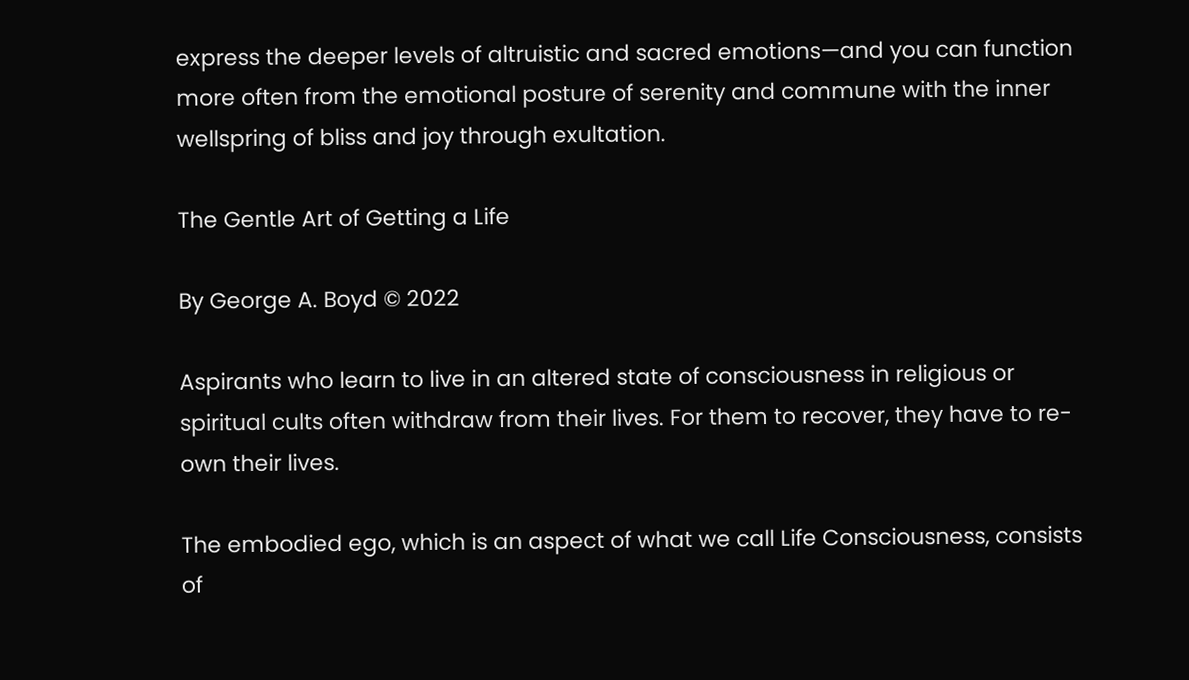express the deeper levels of altruistic and sacred emotions—and you can function more often from the emotional posture of serenity and commune with the inner wellspring of bliss and joy through exultation.

The Gentle Art of Getting a Life

By George A. Boyd © 2022

Aspirants who learn to live in an altered state of consciousness in religious or spiritual cults often withdraw from their lives. For them to recover, they have to re-own their lives.

The embodied ego, which is an aspect of what we call Life Consciousness, consists of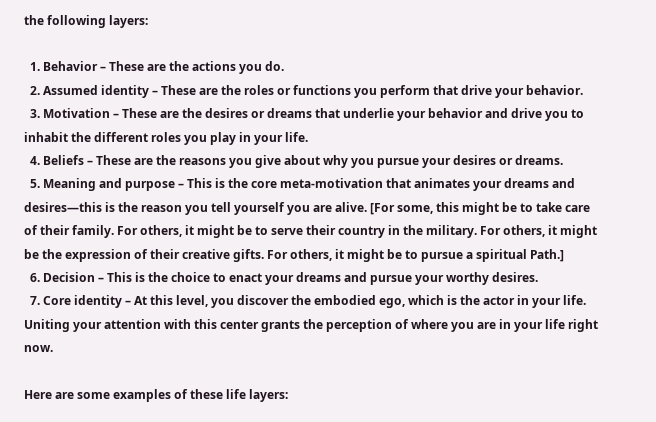the following layers:

  1. Behavior – These are the actions you do.
  2. Assumed identity – These are the roles or functions you perform that drive your behavior.
  3. Motivation – These are the desires or dreams that underlie your behavior and drive you to inhabit the different roles you play in your life.
  4. Beliefs – These are the reasons you give about why you pursue your desires or dreams.
  5. Meaning and purpose – This is the core meta-motivation that animates your dreams and desires—this is the reason you tell yourself you are alive. [For some, this might be to take care of their family. For others, it might be to serve their country in the military. For others, it might be the expression of their creative gifts. For others, it might be to pursue a spiritual Path.]
  6. Decision – This is the choice to enact your dreams and pursue your worthy desires.
  7. Core identity – At this level, you discover the embodied ego, which is the actor in your life. Uniting your attention with this center grants the perception of where you are in your life right now.

Here are some examples of these life layers: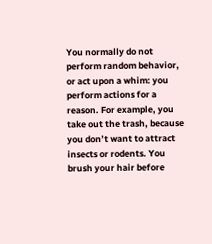You normally do not perform random behavior, or act upon a whim: you perform actions for a reason. For example, you take out the trash, because you don’t want to attract insects or rodents. You brush your hair before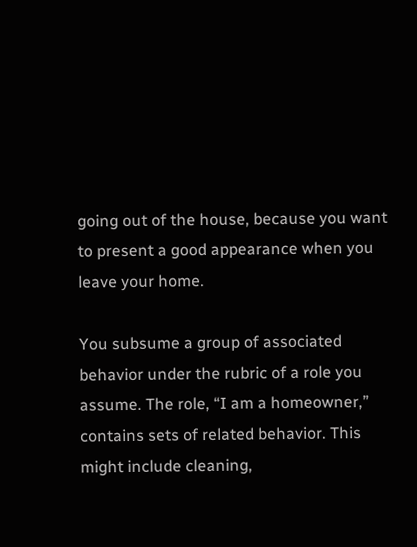going out of the house, because you want to present a good appearance when you leave your home.

You subsume a group of associated behavior under the rubric of a role you assume. The role, “I am a homeowner,” contains sets of related behavior. This might include cleaning,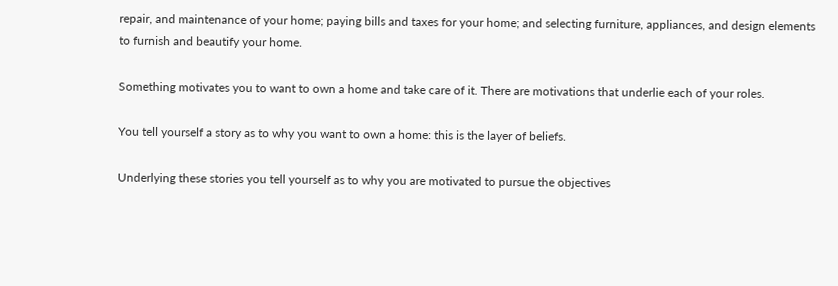repair, and maintenance of your home; paying bills and taxes for your home; and selecting furniture, appliances, and design elements to furnish and beautify your home.

Something motivates you to want to own a home and take care of it. There are motivations that underlie each of your roles.

You tell yourself a story as to why you want to own a home: this is the layer of beliefs.

Underlying these stories you tell yourself as to why you are motivated to pursue the objectives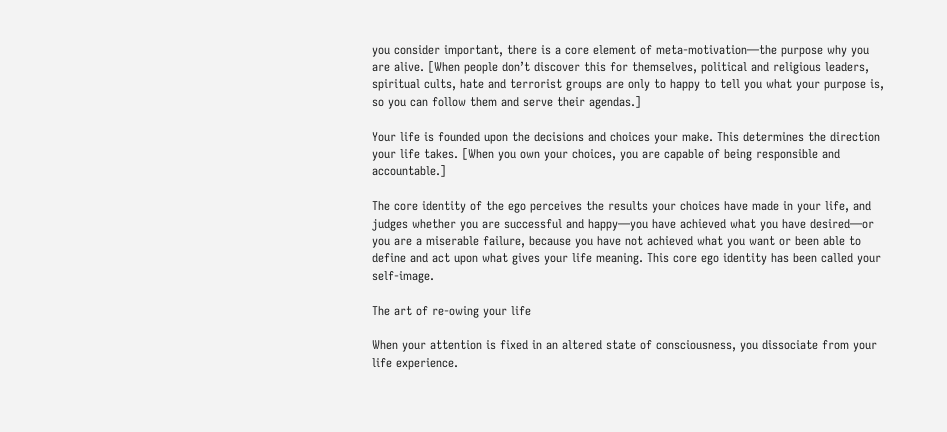you consider important, there is a core element of meta-motivation—the purpose why you are alive. [When people don’t discover this for themselves, political and religious leaders, spiritual cults, hate and terrorist groups are only to happy to tell you what your purpose is, so you can follow them and serve their agendas.]

Your life is founded upon the decisions and choices your make. This determines the direction your life takes. [When you own your choices, you are capable of being responsible and accountable.]

The core identity of the ego perceives the results your choices have made in your life, and judges whether you are successful and happy—you have achieved what you have desired—or you are a miserable failure, because you have not achieved what you want or been able to define and act upon what gives your life meaning. This core ego identity has been called your self-image.

The art of re-owing your life

When your attention is fixed in an altered state of consciousness, you dissociate from your life experience.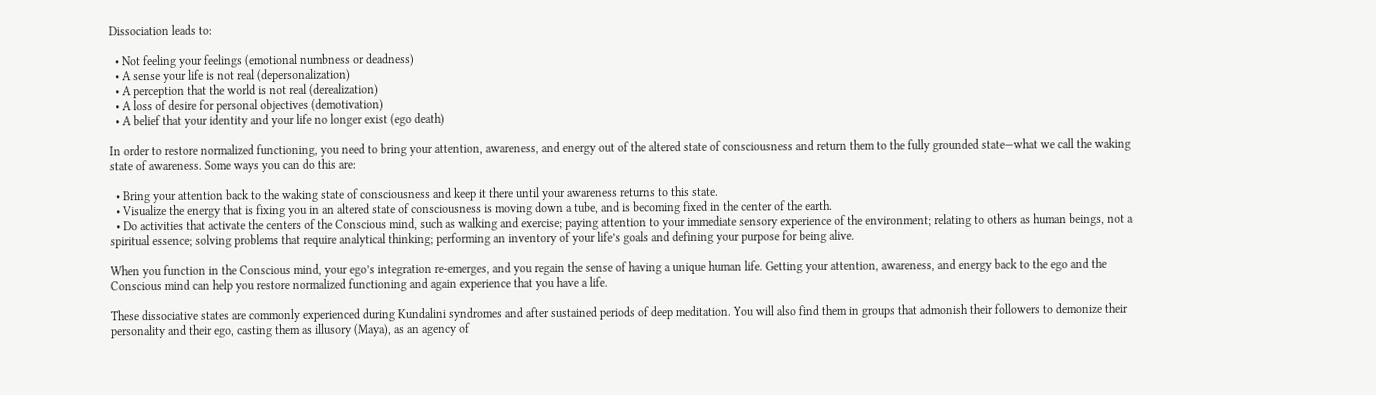Dissociation leads to:

  • Not feeling your feelings (emotional numbness or deadness)
  • A sense your life is not real (depersonalization)
  • A perception that the world is not real (derealization)
  • A loss of desire for personal objectives (demotivation)
  • A belief that your identity and your life no longer exist (ego death)

In order to restore normalized functioning, you need to bring your attention, awareness, and energy out of the altered state of consciousness and return them to the fully grounded state—what we call the waking state of awareness. Some ways you can do this are:

  • Bring your attention back to the waking state of consciousness and keep it there until your awareness returns to this state.
  • Visualize the energy that is fixing you in an altered state of consciousness is moving down a tube, and is becoming fixed in the center of the earth.
  • Do activities that activate the centers of the Conscious mind, such as walking and exercise; paying attention to your immediate sensory experience of the environment; relating to others as human beings, not a spiritual essence; solving problems that require analytical thinking; performing an inventory of your life’s goals and defining your purpose for being alive.

When you function in the Conscious mind, your ego’s integration re-emerges, and you regain the sense of having a unique human life. Getting your attention, awareness, and energy back to the ego and the Conscious mind can help you restore normalized functioning and again experience that you have a life.

These dissociative states are commonly experienced during Kundalini syndromes and after sustained periods of deep meditation. You will also find them in groups that admonish their followers to demonize their personality and their ego, casting them as illusory (Maya), as an agency of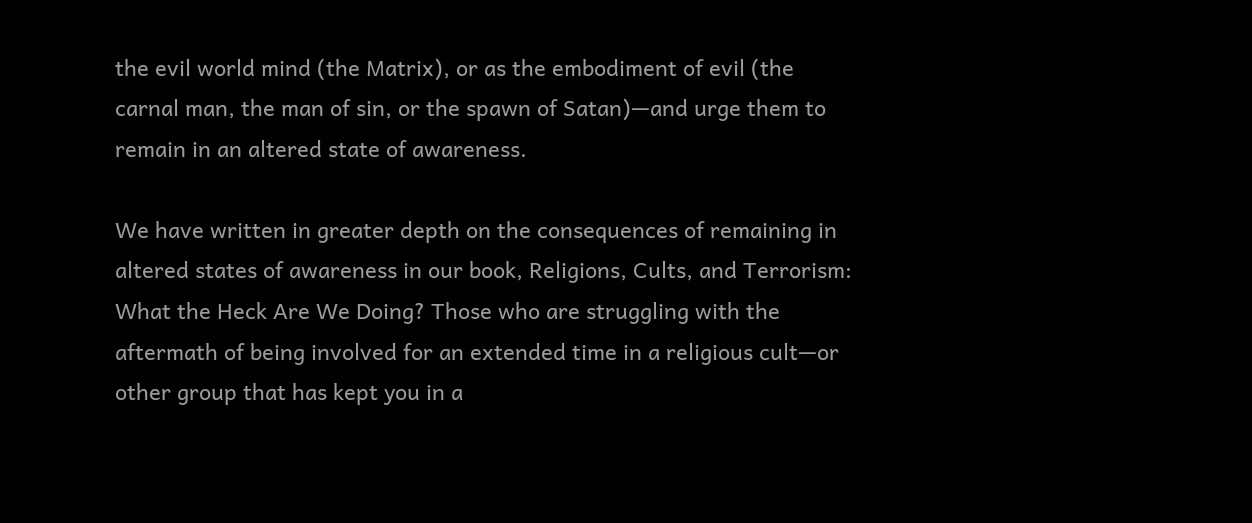the evil world mind (the Matrix), or as the embodiment of evil (the carnal man, the man of sin, or the spawn of Satan)—and urge them to remain in an altered state of awareness.

We have written in greater depth on the consequences of remaining in altered states of awareness in our book, Religions, Cults, and Terrorism: What the Heck Are We Doing? Those who are struggling with the aftermath of being involved for an extended time in a religious cult—or other group that has kept you in a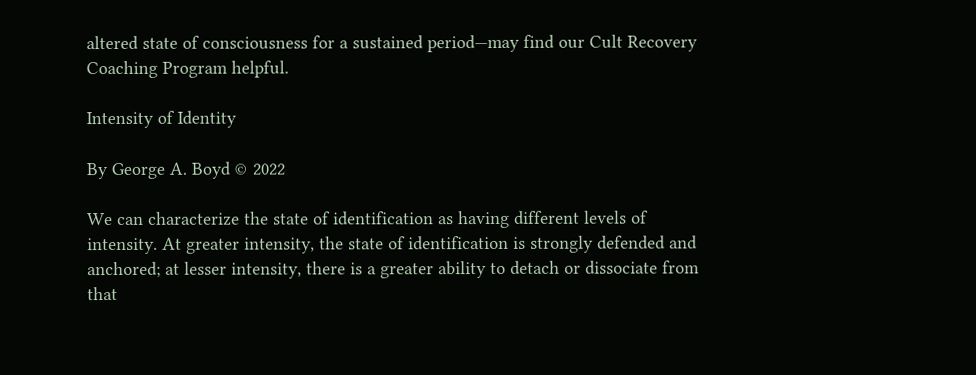altered state of consciousness for a sustained period—may find our Cult Recovery Coaching Program helpful.

Intensity of Identity

By George A. Boyd © 2022

We can characterize the state of identification as having different levels of intensity. At greater intensity, the state of identification is strongly defended and anchored; at lesser intensity, there is a greater ability to detach or dissociate from that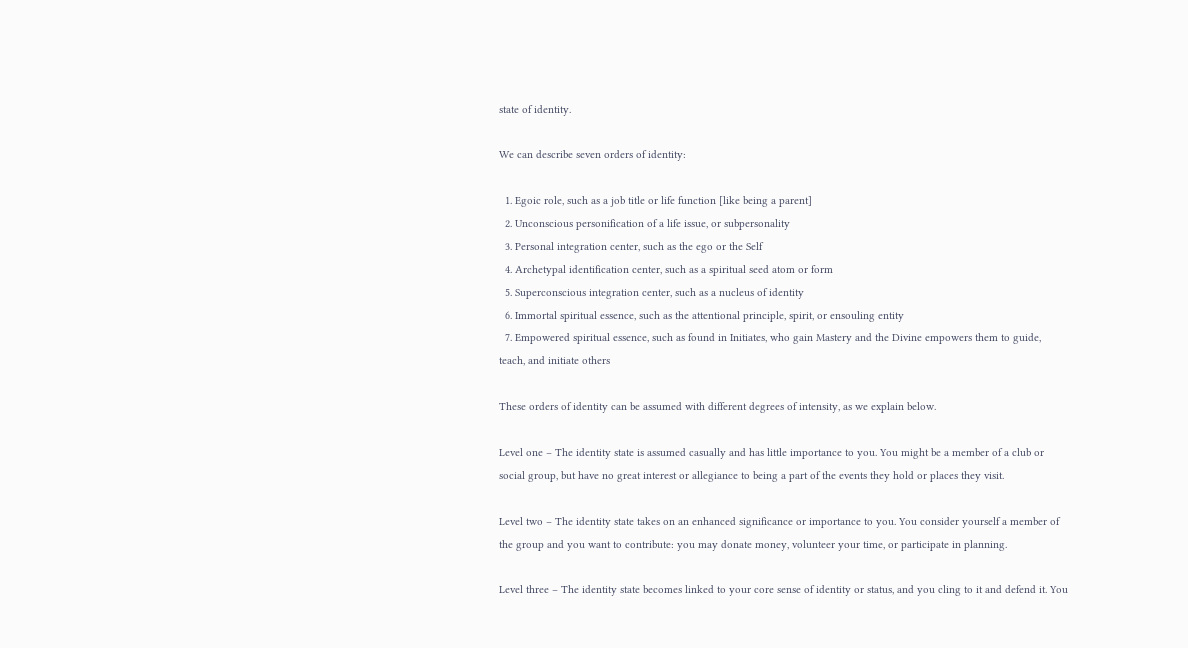state of identity.

We can describe seven orders of identity:

  1. Egoic role, such as a job title or life function [like being a parent]
  2. Unconscious personification of a life issue, or subpersonality
  3. Personal integration center, such as the ego or the Self
  4. Archetypal identification center, such as a spiritual seed atom or form
  5. Superconscious integration center, such as a nucleus of identity
  6. Immortal spiritual essence, such as the attentional principle, spirit, or ensouling entity
  7. Empowered spiritual essence, such as found in Initiates, who gain Mastery and the Divine empowers them to guide, teach, and initiate others

These orders of identity can be assumed with different degrees of intensity, as we explain below.

Level one – The identity state is assumed casually and has little importance to you. You might be a member of a club or social group, but have no great interest or allegiance to being a part of the events they hold or places they visit.

Level two – The identity state takes on an enhanced significance or importance to you. You consider yourself a member of the group and you want to contribute: you may donate money, volunteer your time, or participate in planning.

Level three – The identity state becomes linked to your core sense of identity or status, and you cling to it and defend it. You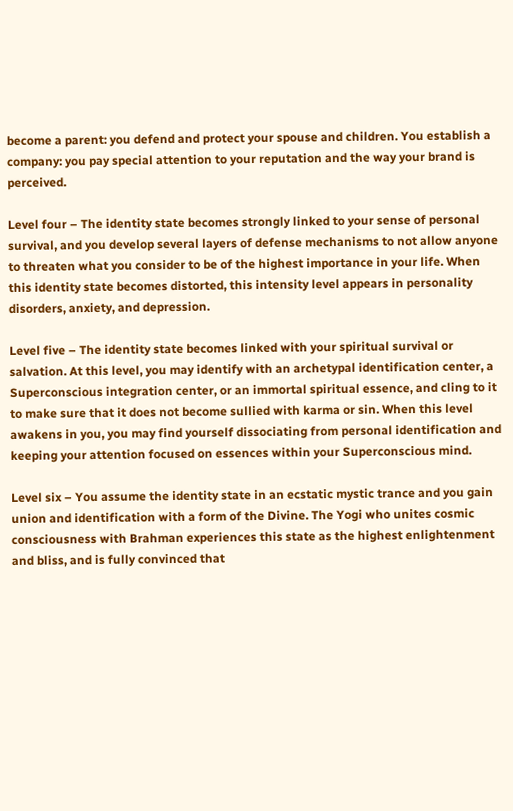become a parent: you defend and protect your spouse and children. You establish a company: you pay special attention to your reputation and the way your brand is perceived.

Level four – The identity state becomes strongly linked to your sense of personal survival, and you develop several layers of defense mechanisms to not allow anyone to threaten what you consider to be of the highest importance in your life. When this identity state becomes distorted, this intensity level appears in personality disorders, anxiety, and depression.

Level five – The identity state becomes linked with your spiritual survival or salvation. At this level, you may identify with an archetypal identification center, a Superconscious integration center, or an immortal spiritual essence, and cling to it to make sure that it does not become sullied with karma or sin. When this level awakens in you, you may find yourself dissociating from personal identification and keeping your attention focused on essences within your Superconscious mind.

Level six – You assume the identity state in an ecstatic mystic trance and you gain union and identification with a form of the Divine. The Yogi who unites cosmic consciousness with Brahman experiences this state as the highest enlightenment and bliss, and is fully convinced that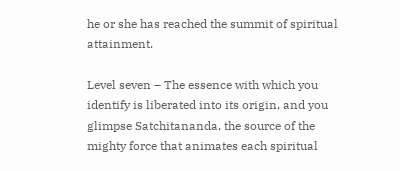he or she has reached the summit of spiritual attainment.

Level seven – The essence with which you identify is liberated into its origin, and you glimpse Satchitananda, the source of the mighty force that animates each spiritual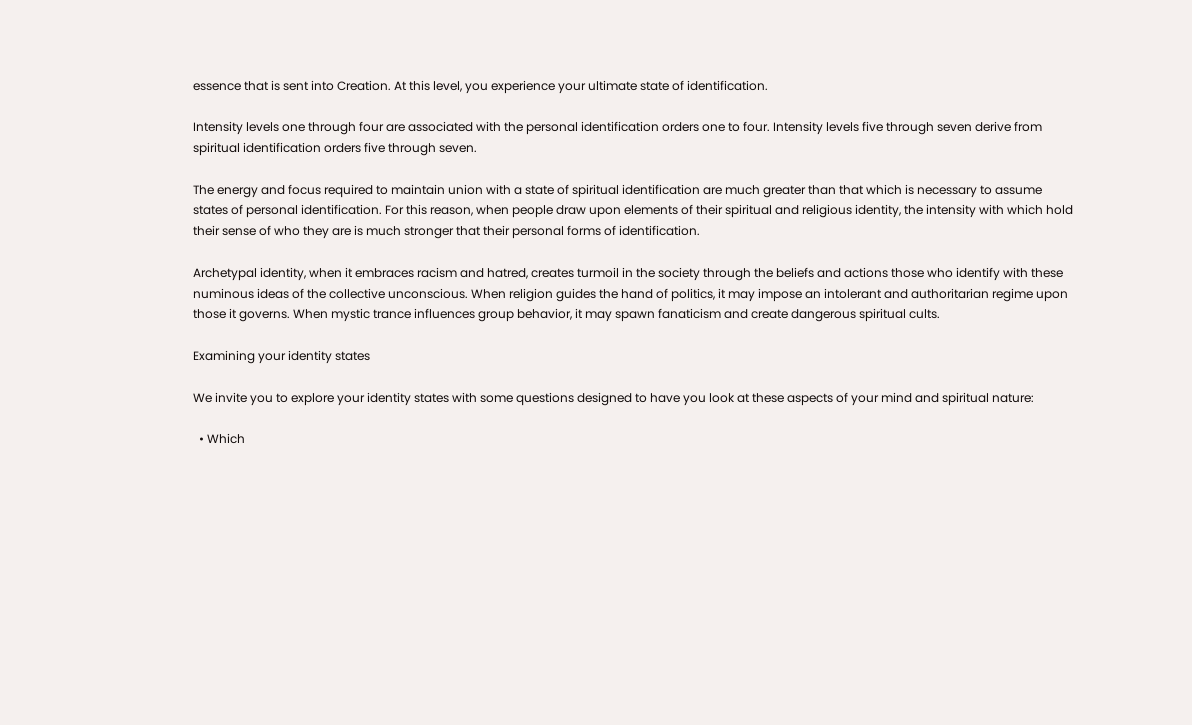essence that is sent into Creation. At this level, you experience your ultimate state of identification.

Intensity levels one through four are associated with the personal identification orders one to four. Intensity levels five through seven derive from spiritual identification orders five through seven.

The energy and focus required to maintain union with a state of spiritual identification are much greater than that which is necessary to assume states of personal identification. For this reason, when people draw upon elements of their spiritual and religious identity, the intensity with which hold their sense of who they are is much stronger that their personal forms of identification.

Archetypal identity, when it embraces racism and hatred, creates turmoil in the society through the beliefs and actions those who identify with these numinous ideas of the collective unconscious. When religion guides the hand of politics, it may impose an intolerant and authoritarian regime upon those it governs. When mystic trance influences group behavior, it may spawn fanaticism and create dangerous spiritual cults.

Examining your identity states

We invite you to explore your identity states with some questions designed to have you look at these aspects of your mind and spiritual nature:

  • Which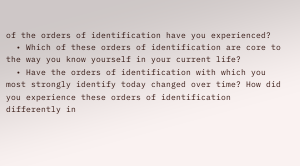of the orders of identification have you experienced?
  • Which of these orders of identification are core to the way you know yourself in your current life?
  • Have the orders of identification with which you most strongly identify today changed over time? How did you experience these orders of identification differently in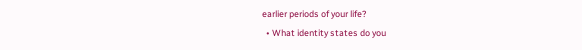earlier periods of your life?
  • What identity states do you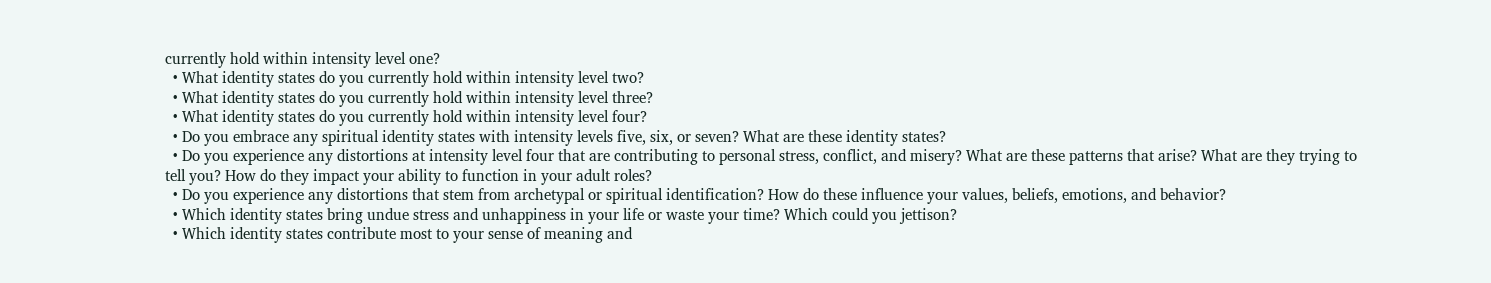currently hold within intensity level one?
  • What identity states do you currently hold within intensity level two?
  • What identity states do you currently hold within intensity level three?
  • What identity states do you currently hold within intensity level four?
  • Do you embrace any spiritual identity states with intensity levels five, six, or seven? What are these identity states?
  • Do you experience any distortions at intensity level four that are contributing to personal stress, conflict, and misery? What are these patterns that arise? What are they trying to tell you? How do they impact your ability to function in your adult roles?
  • Do you experience any distortions that stem from archetypal or spiritual identification? How do these influence your values, beliefs, emotions, and behavior?
  • Which identity states bring undue stress and unhappiness in your life or waste your time? Which could you jettison?
  • Which identity states contribute most to your sense of meaning and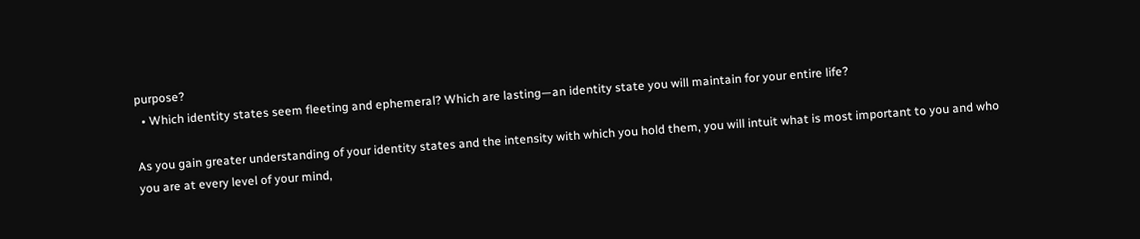purpose?
  • Which identity states seem fleeting and ephemeral? Which are lasting—an identity state you will maintain for your entire life?

As you gain greater understanding of your identity states and the intensity with which you hold them, you will intuit what is most important to you and who you are at every level of your mind,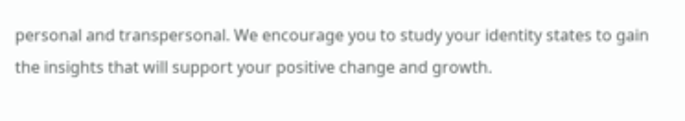personal and transpersonal. We encourage you to study your identity states to gain the insights that will support your positive change and growth.